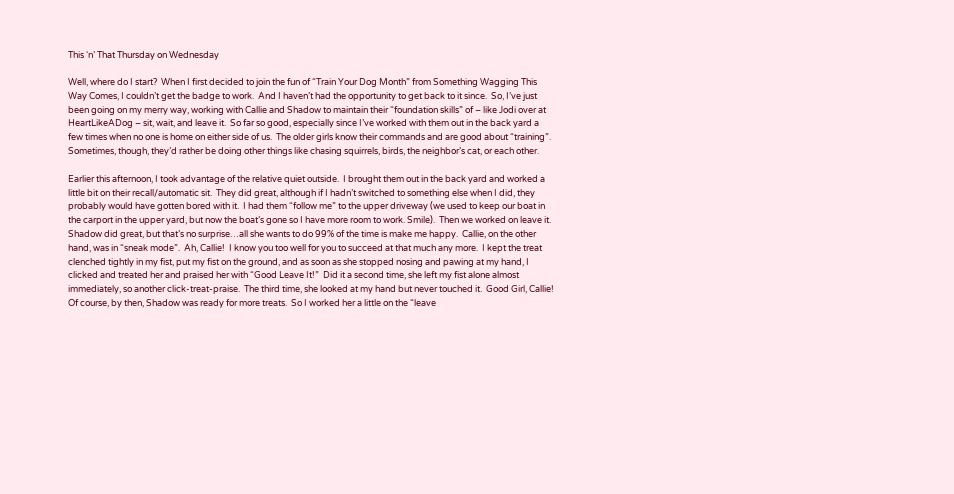This ‘n’ That Thursday on Wednesday

Well, where do I start?  When I first decided to join the fun of “Train Your Dog Month” from Something Wagging This Way Comes, I couldn’t get the badge to work.  And I haven’t had the opportunity to get back to it since.  So, I’ve just been going on my merry way, working with Callie and Shadow to maintain their “foundation skills” of – like Jodi over at HeartLikeADog – sit, wait, and leave it.  So far so good, especially since I’ve worked with them out in the back yard a few times when no one is home on either side of us.  The older girls know their commands and are good about “training”.  Sometimes, though, they’d rather be doing other things like chasing squirrels, birds, the neighbor’s cat, or each other.

Earlier this afternoon, I took advantage of the relative quiet outside.  I brought them out in the back yard and worked a little bit on their recall/automatic sit.  They did great, although if I hadn’t switched to something else when I did, they probably would have gotten bored with it.  I had them “follow me” to the upper driveway (we used to keep our boat in the carport in the upper yard, but now the boat’s gone so I have more room to work. Smile).  Then we worked on leave it.  Shadow did great, but that’s no surprise…all she wants to do 99% of the time is make me happy.  Callie, on the other hand, was in “sneak mode”.  Ah, Callie!  I know you too well for you to succeed at that much any more.  I kept the treat clenched tightly in my fist, put my fist on the ground, and as soon as she stopped nosing and pawing at my hand, I clicked and treated her and praised her with “Good Leave It!”  Did it a second time, she left my fist alone almost immediately, so another click-treat-praise.  The third time, she looked at my hand but never touched it.  Good Girl, Callie!  Of course, by then, Shadow was ready for more treats.  So I worked her a little on the “leave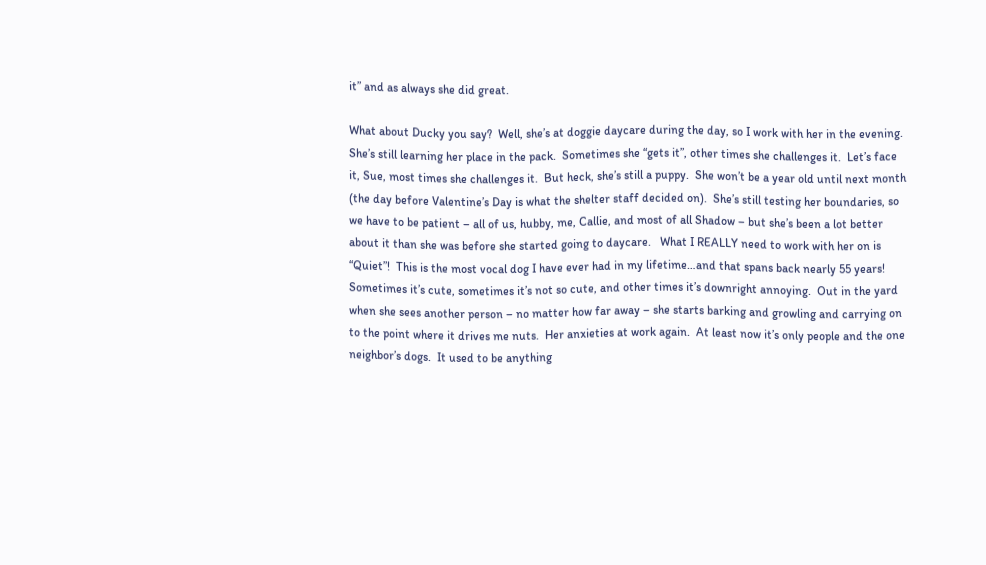it” and as always she did great.

What about Ducky you say?  Well, she’s at doggie daycare during the day, so I work with her in the evening.  She’s still learning her place in the pack.  Sometimes she “gets it”, other times she challenges it.  Let’s face it, Sue, most times she challenges it.  But heck, she’s still a puppy.  She won’t be a year old until next month (the day before Valentine’s Day is what the shelter staff decided on).  She’s still testing her boundaries, so we have to be patient – all of us, hubby, me, Callie, and most of all Shadow – but she’s been a lot better about it than she was before she started going to daycare.   What I REALLY need to work with her on is “Quiet”!  This is the most vocal dog I have ever had in my lifetime…and that spans back nearly 55 years!  Sometimes it’s cute, sometimes it’s not so cute, and other times it’s downright annoying.  Out in the yard when she sees another person – no matter how far away – she starts barking and growling and carrying on to the point where it drives me nuts.  Her anxieties at work again.  At least now it’s only people and the one neighbor’s dogs.  It used to be anything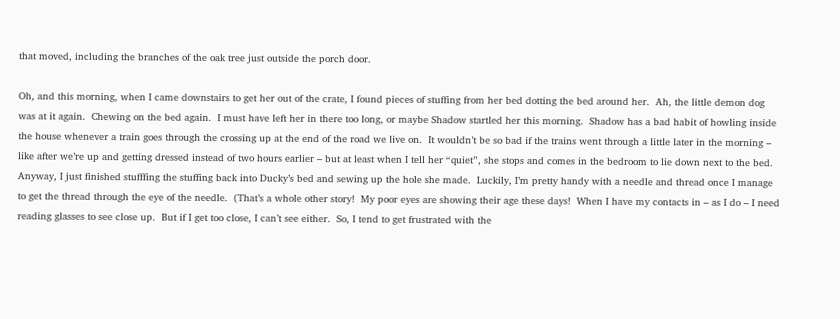that moved, including the branches of the oak tree just outside the porch door.

Oh, and this morning, when I came downstairs to get her out of the crate, I found pieces of stuffing from her bed dotting the bed around her.  Ah, the little demon dog was at it again.  Chewing on the bed again.  I must have left her in there too long, or maybe Shadow startled her this morning.  Shadow has a bad habit of howling inside the house whenever a train goes through the crossing up at the end of the road we live on.  It wouldn’t be so bad if the trains went through a little later in the morning – like after we’re up and getting dressed instead of two hours earlier – but at least when I tell her “quiet”, she stops and comes in the bedroom to lie down next to the bed.  Anyway, I just finished stufffing the stuffing back into Ducky’s bed and sewing up the hole she made.  Luckily, I’m pretty handy with a needle and thread once I manage to get the thread through the eye of the needle.  (That’s a whole other story!  My poor eyes are showing their age these days!  When I have my contacts in – as I do – I need reading glasses to see close up.  But if I get too close, I can’t see either.  So, I tend to get frustrated with the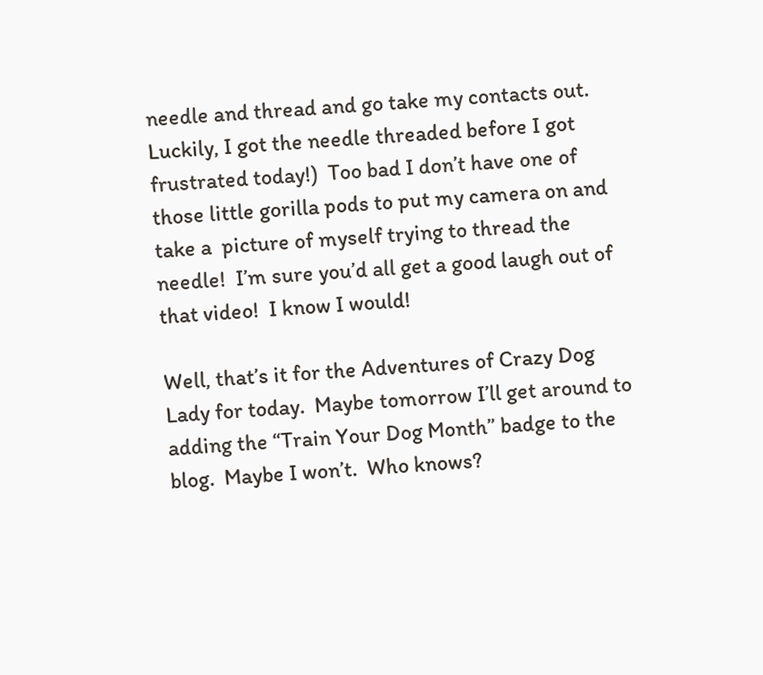needle and thread and go take my contacts out.  Luckily, I got the needle threaded before I got frustrated today!)  Too bad I don’t have one of those little gorilla pods to put my camera on and take a  picture of myself trying to thread the needle!  I’m sure you’d all get a good laugh out of that video!  I know I would!

Well, that’s it for the Adventures of Crazy Dog Lady for today.  Maybe tomorrow I’ll get around to adding the “Train Your Dog Month” badge to the blog.  Maybe I won’t.  Who knows?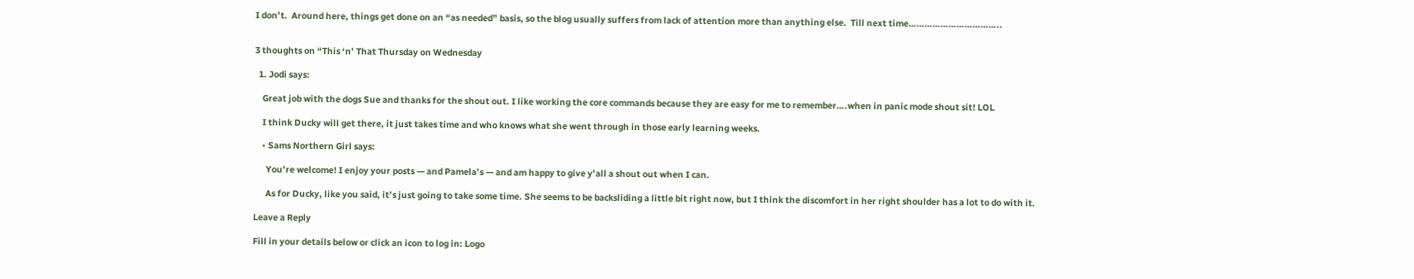I don’t.  Around here, things get done on an “as needed” basis, so the blog usually suffers from lack of attention more than anything else.  Till next time……………………………..


3 thoughts on “This ‘n’ That Thursday on Wednesday

  1. Jodi says:

    Great job with the dogs Sue and thanks for the shout out. I like working the core commands because they are easy for me to remember….when in panic mode shout sit! LOL

    I think Ducky will get there, it just takes time and who knows what she went through in those early learning weeks.

    • Sams Northern Girl says:

      You’re welcome! I enjoy your posts — and Pamela’s — and am happy to give y’all a shout out when I can.

      As for Ducky, like you said, it’s just going to take some time. She seems to be backsliding a little bit right now, but I think the discomfort in her right shoulder has a lot to do with it.

Leave a Reply

Fill in your details below or click an icon to log in: Logo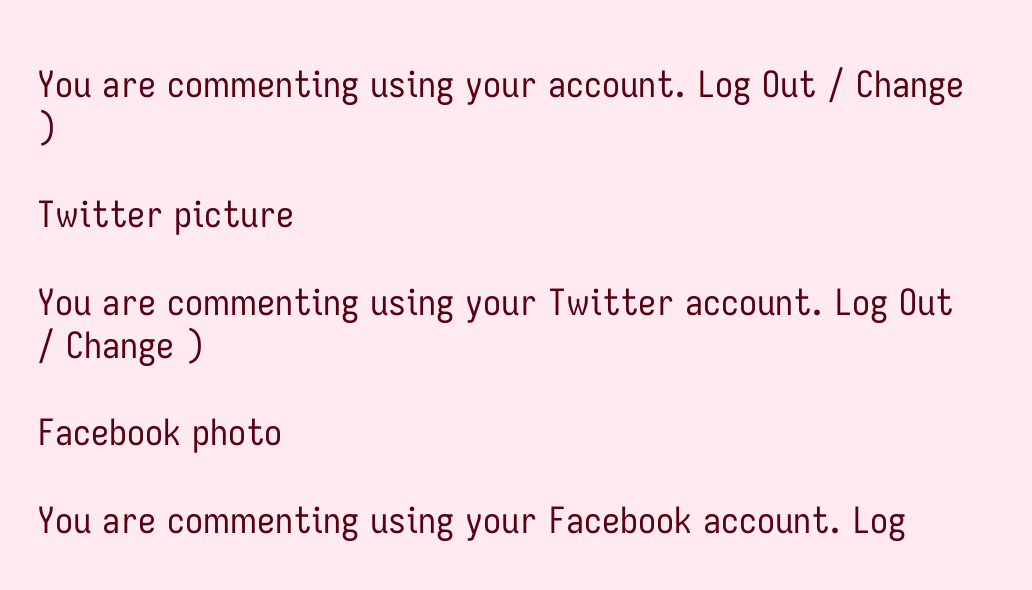You are commenting using your account. Log Out / Change )

Twitter picture

You are commenting using your Twitter account. Log Out / Change )

Facebook photo

You are commenting using your Facebook account. Log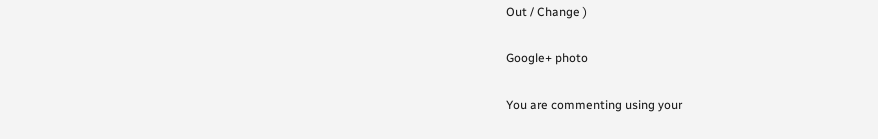Out / Change )

Google+ photo

You are commenting using your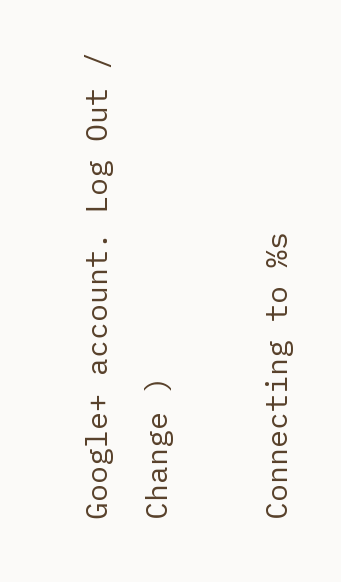Google+ account. Log Out / Change )

Connecting to %s